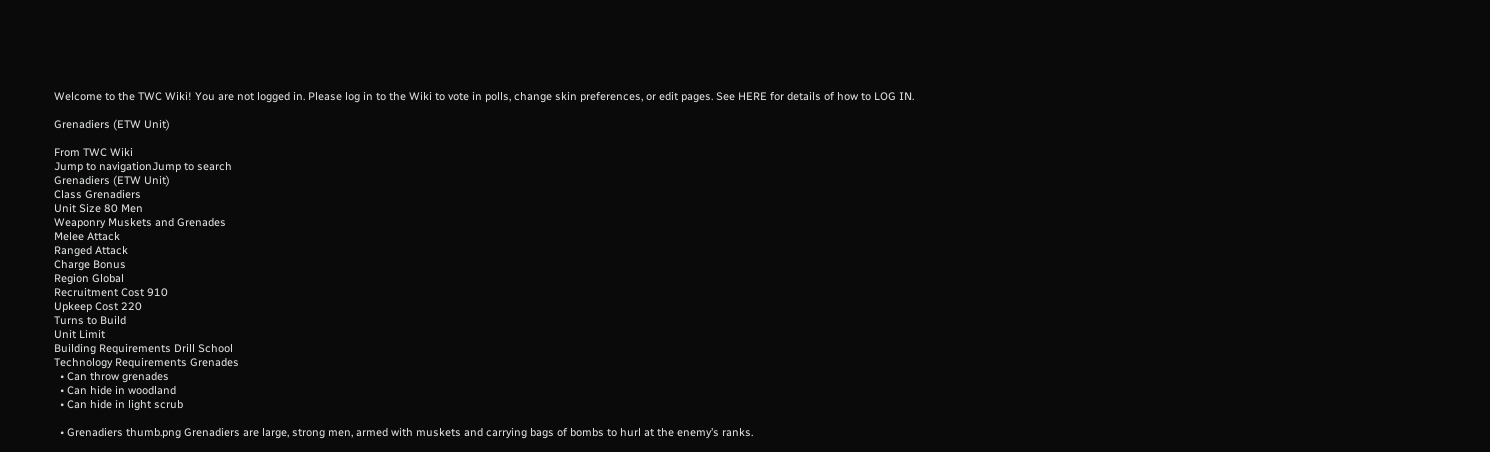Welcome to the TWC Wiki! You are not logged in. Please log in to the Wiki to vote in polls, change skin preferences, or edit pages. See HERE for details of how to LOG IN.

Grenadiers (ETW Unit)

From TWC Wiki
Jump to navigationJump to search
Grenadiers (ETW Unit)
Class Grenadiers
Unit Size 80 Men
Weaponry Muskets and Grenades
Melee Attack
Ranged Attack
Charge Bonus
Region Global
Recruitment Cost 910
Upkeep Cost 220
Turns to Build
Unit Limit
Building Requirements Drill School
Technology Requirements Grenades
  • Can throw grenades
  • Can hide in woodland
  • Can hide in light scrub

  • Grenadiers thumb.png Grenadiers are large, strong men, armed with muskets and carrying bags of bombs to hurl at the enemy’s ranks.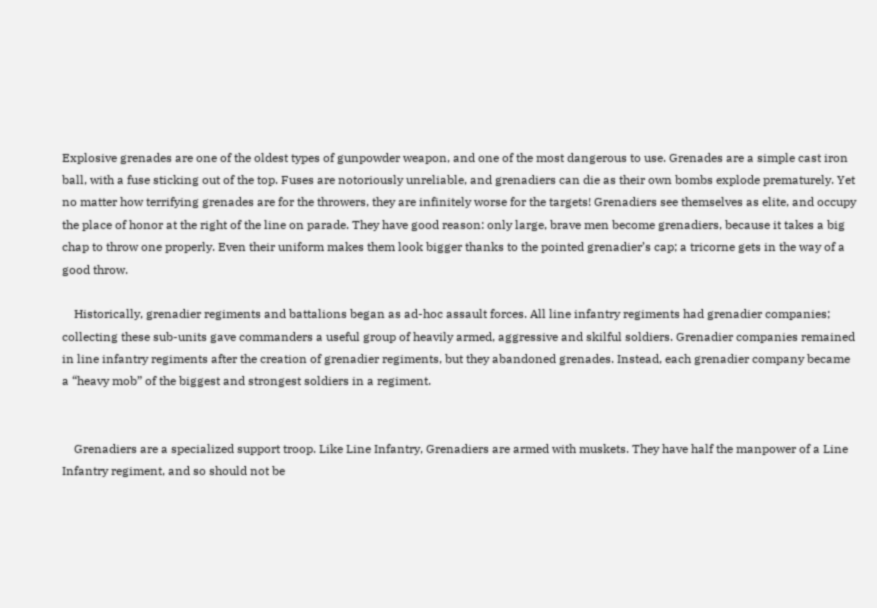Explosive grenades are one of the oldest types of gunpowder weapon, and one of the most dangerous to use. Grenades are a simple cast iron ball, with a fuse sticking out of the top. Fuses are notoriously unreliable, and grenadiers can die as their own bombs explode prematurely. Yet no matter how terrifying grenades are for the throwers, they are infinitely worse for the targets! Grenadiers see themselves as elite, and occupy the place of honor at the right of the line on parade. They have good reason: only large, brave men become grenadiers, because it takes a big chap to throw one properly. Even their uniform makes them look bigger thanks to the pointed grenadier’s cap; a tricorne gets in the way of a good throw.

    Historically, grenadier regiments and battalions began as ad-hoc assault forces. All line infantry regiments had grenadier companies; collecting these sub-units gave commanders a useful group of heavily armed, aggressive and skilful soldiers. Grenadier companies remained in line infantry regiments after the creation of grenadier regiments, but they abandoned grenades. Instead, each grenadier company became a “heavy mob” of the biggest and strongest soldiers in a regiment.


    Grenadiers are a specialized support troop. Like Line Infantry, Grenadiers are armed with muskets. They have half the manpower of a Line Infantry regiment, and so should not be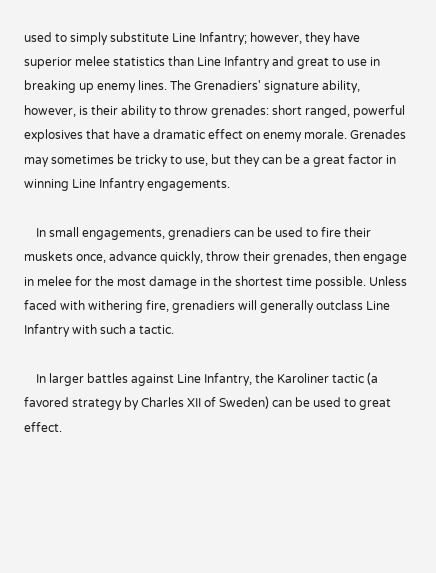used to simply substitute Line Infantry; however, they have superior melee statistics than Line Infantry and great to use in breaking up enemy lines. The Grenadiers' signature ability, however, is their ability to throw grenades: short ranged, powerful explosives that have a dramatic effect on enemy morale. Grenades may sometimes be tricky to use, but they can be a great factor in winning Line Infantry engagements.

    In small engagements, grenadiers can be used to fire their muskets once, advance quickly, throw their grenades, then engage in melee for the most damage in the shortest time possible. Unless faced with withering fire, grenadiers will generally outclass Line Infantry with such a tactic.

    In larger battles against Line Infantry, the Karoliner tactic (a favored strategy by Charles XII of Sweden) can be used to great effect.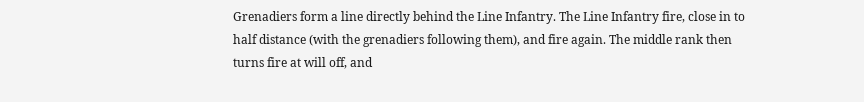Grenadiers form a line directly behind the Line Infantry. The Line Infantry fire, close in to half distance (with the grenadiers following them), and fire again. The middle rank then turns fire at will off, and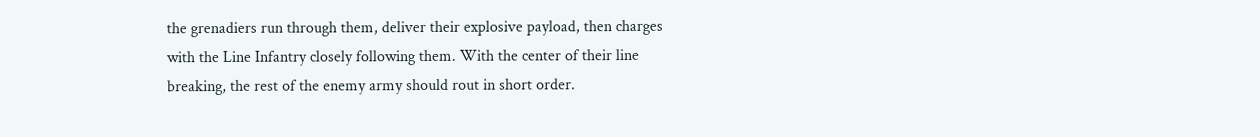the grenadiers run through them, deliver their explosive payload, then charges with the Line Infantry closely following them. With the center of their line breaking, the rest of the enemy army should rout in short order.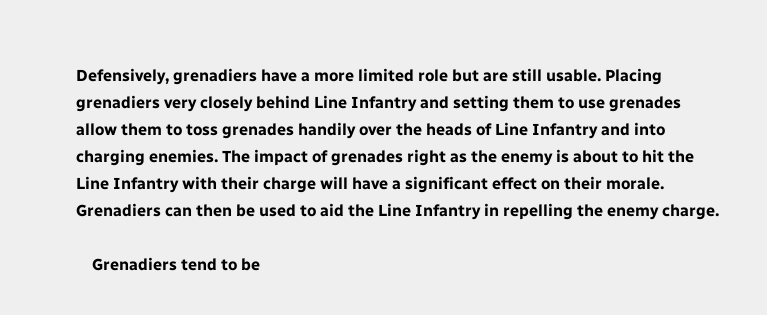Defensively, grenadiers have a more limited role but are still usable. Placing grenadiers very closely behind Line Infantry and setting them to use grenades allow them to toss grenades handily over the heads of Line Infantry and into charging enemies. The impact of grenades right as the enemy is about to hit the Line Infantry with their charge will have a significant effect on their morale. Grenadiers can then be used to aid the Line Infantry in repelling the enemy charge.

    Grenadiers tend to be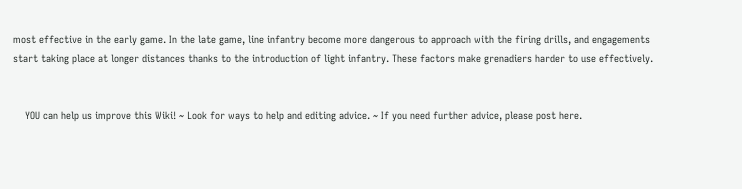most effective in the early game. In the late game, line infantry become more dangerous to approach with the firing drills, and engagements start taking place at longer distances thanks to the introduction of light infantry. These factors make grenadiers harder to use effectively.


    YOU can help us improve this Wiki! ~ Look for ways to help and editing advice. ~ If you need further advice, please post here.